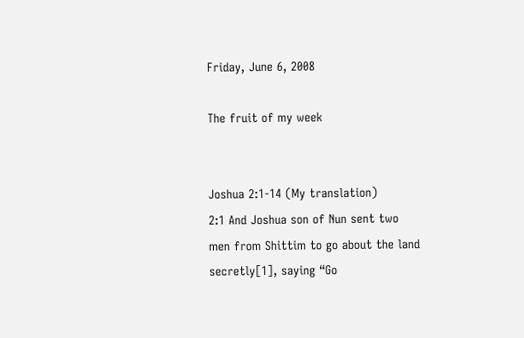Friday, June 6, 2008

The fruit of my week


Joshua 2:1-14 (My translation)
2:1 And Joshua son of Nun sent two men from Shittim to go about the land secretly[1], saying “Go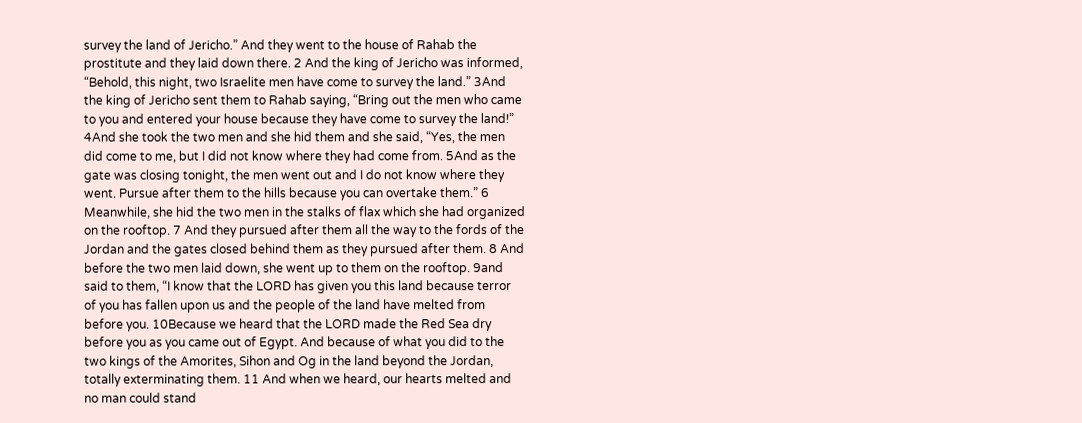survey the land of Jericho.” And they went to the house of Rahab the prostitute and they laid down there. 2 And the king of Jericho was informed, “Behold, this night, two Israelite men have come to survey the land.” 3And the king of Jericho sent them to Rahab saying, “Bring out the men who came to you and entered your house because they have come to survey the land!” 4And she took the two men and she hid them and she said, “Yes, the men did come to me, but I did not know where they had come from. 5And as the gate was closing tonight, the men went out and I do not know where they went. Pursue after them to the hills because you can overtake them.” 6 Meanwhile, she hid the two men in the stalks of flax which she had organized on the rooftop. 7 And they pursued after them all the way to the fords of the Jordan and the gates closed behind them as they pursued after them. 8 And before the two men laid down, she went up to them on the rooftop. 9and said to them, “I know that the LORD has given you this land because terror of you has fallen upon us and the people of the land have melted from before you. 10Because we heard that the LORD made the Red Sea dry before you as you came out of Egypt. And because of what you did to the two kings of the Amorites, Sihon and Og in the land beyond the Jordan, totally exterminating them. 11 And when we heard, our hearts melted and no man could stand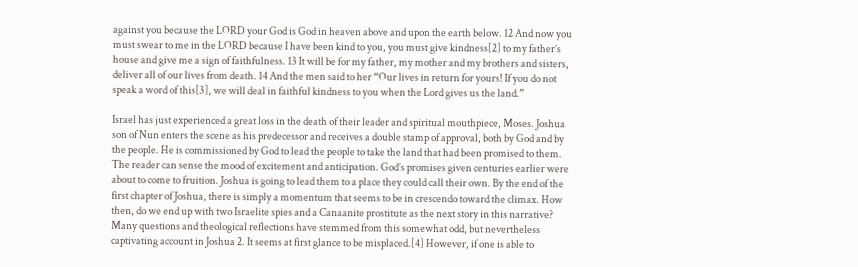against you because the LORD your God is God in heaven above and upon the earth below. 12 And now you must swear to me in the LORD because I have been kind to you, you must give kindness[2] to my father’s house and give me a sign of faithfulness. 13 It will be for my father, my mother and my brothers and sisters, deliver all of our lives from death. 14 And the men said to her “Our lives in return for yours! If you do not speak a word of this[3], we will deal in faithful kindness to you when the Lord gives us the land.”

Israel has just experienced a great loss in the death of their leader and spiritual mouthpiece, Moses. Joshua son of Nun enters the scene as his predecessor and receives a double stamp of approval, both by God and by the people. He is commissioned by God to lead the people to take the land that had been promised to them. The reader can sense the mood of excitement and anticipation. God’s promises given centuries earlier were about to come to fruition. Joshua is going to lead them to a place they could call their own. By the end of the first chapter of Joshua, there is simply a momentum that seems to be in crescendo toward the climax. How then, do we end up with two Israelite spies and a Canaanite prostitute as the next story in this narrative?
Many questions and theological reflections have stemmed from this somewhat odd, but nevertheless captivating account in Joshua 2. It seems at first glance to be misplaced.[4] However, if one is able to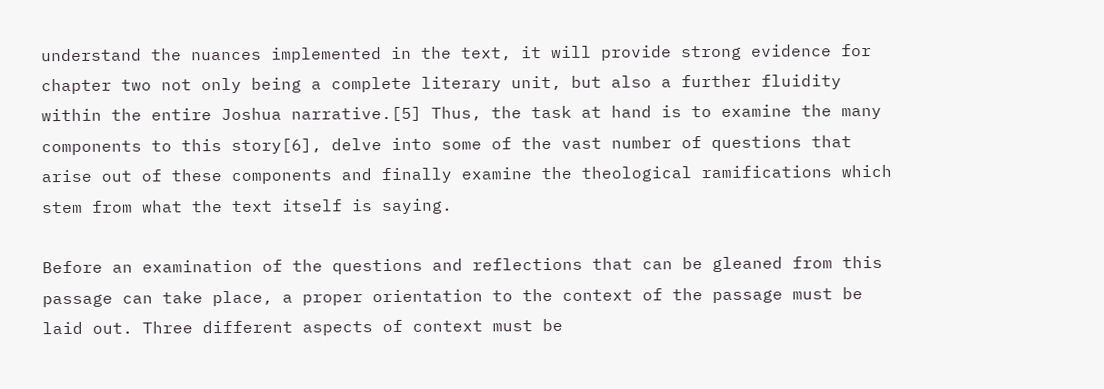understand the nuances implemented in the text, it will provide strong evidence for chapter two not only being a complete literary unit, but also a further fluidity within the entire Joshua narrative.[5] Thus, the task at hand is to examine the many components to this story[6], delve into some of the vast number of questions that arise out of these components and finally examine the theological ramifications which stem from what the text itself is saying.

Before an examination of the questions and reflections that can be gleaned from this passage can take place, a proper orientation to the context of the passage must be laid out. Three different aspects of context must be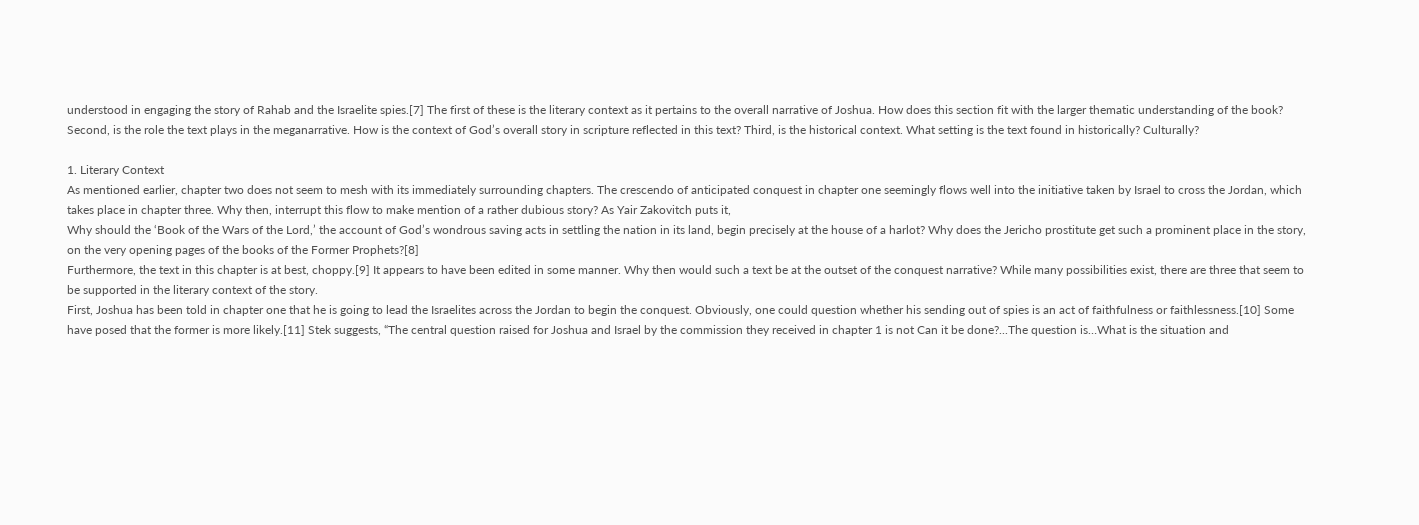understood in engaging the story of Rahab and the Israelite spies.[7] The first of these is the literary context as it pertains to the overall narrative of Joshua. How does this section fit with the larger thematic understanding of the book? Second, is the role the text plays in the meganarrative. How is the context of God’s overall story in scripture reflected in this text? Third, is the historical context. What setting is the text found in historically? Culturally?

1. Literary Context
As mentioned earlier, chapter two does not seem to mesh with its immediately surrounding chapters. The crescendo of anticipated conquest in chapter one seemingly flows well into the initiative taken by Israel to cross the Jordan, which takes place in chapter three. Why then, interrupt this flow to make mention of a rather dubious story? As Yair Zakovitch puts it,
Why should the ‘Book of the Wars of the Lord,’ the account of God’s wondrous saving acts in settling the nation in its land, begin precisely at the house of a harlot? Why does the Jericho prostitute get such a prominent place in the story, on the very opening pages of the books of the Former Prophets?[8]
Furthermore, the text in this chapter is at best, choppy.[9] It appears to have been edited in some manner. Why then would such a text be at the outset of the conquest narrative? While many possibilities exist, there are three that seem to be supported in the literary context of the story.
First, Joshua has been told in chapter one that he is going to lead the Israelites across the Jordan to begin the conquest. Obviously, one could question whether his sending out of spies is an act of faithfulness or faithlessness.[10] Some have posed that the former is more likely.[11] Stek suggests, “The central question raised for Joshua and Israel by the commission they received in chapter 1 is not Can it be done?...The question is…What is the situation and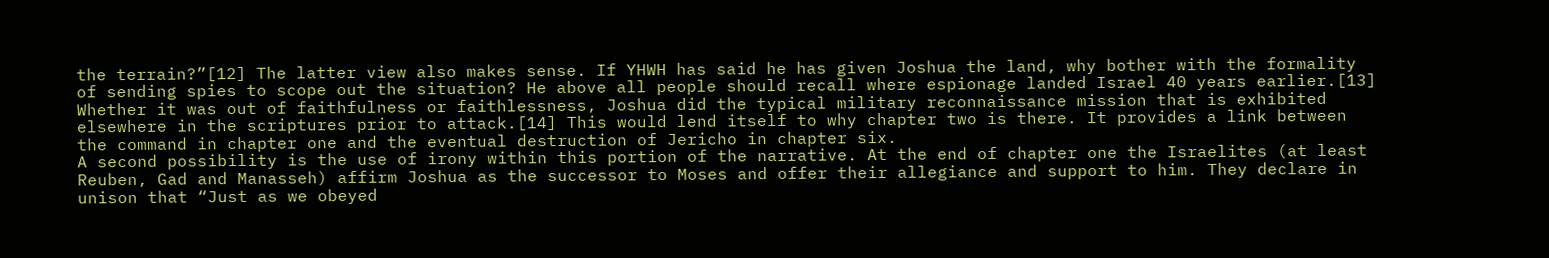the terrain?”[12] The latter view also makes sense. If YHWH has said he has given Joshua the land, why bother with the formality of sending spies to scope out the situation? He above all people should recall where espionage landed Israel 40 years earlier.[13] Whether it was out of faithfulness or faithlessness, Joshua did the typical military reconnaissance mission that is exhibited elsewhere in the scriptures prior to attack.[14] This would lend itself to why chapter two is there. It provides a link between the command in chapter one and the eventual destruction of Jericho in chapter six.
A second possibility is the use of irony within this portion of the narrative. At the end of chapter one the Israelites (at least Reuben, Gad and Manasseh) affirm Joshua as the successor to Moses and offer their allegiance and support to him. They declare in unison that “Just as we obeyed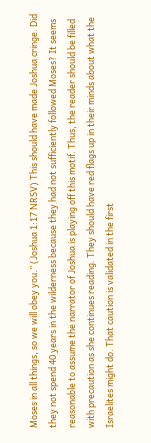Moses in all things, so we will obey you.” (Joshua 1:17 NRSV) This should have made Joshua cringe. Did they not spend 40 years in the wilderness because they had not sufficiently followed Moses? It seems reasonable to assume the narrator of Joshua is playing off this motif. Thus, the reader should be filled with precaution as she continues reading. They should have red flags up in their minds about what the Israelites might do. That caution is validated in the first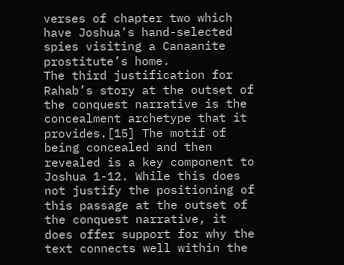verses of chapter two which have Joshua’s hand-selected spies visiting a Canaanite prostitute’s home.
The third justification for Rahab’s story at the outset of the conquest narrative is the concealment archetype that it provides.[15] The motif of being concealed and then revealed is a key component to Joshua 1-12. While this does not justify the positioning of this passage at the outset of the conquest narrative, it does offer support for why the text connects well within the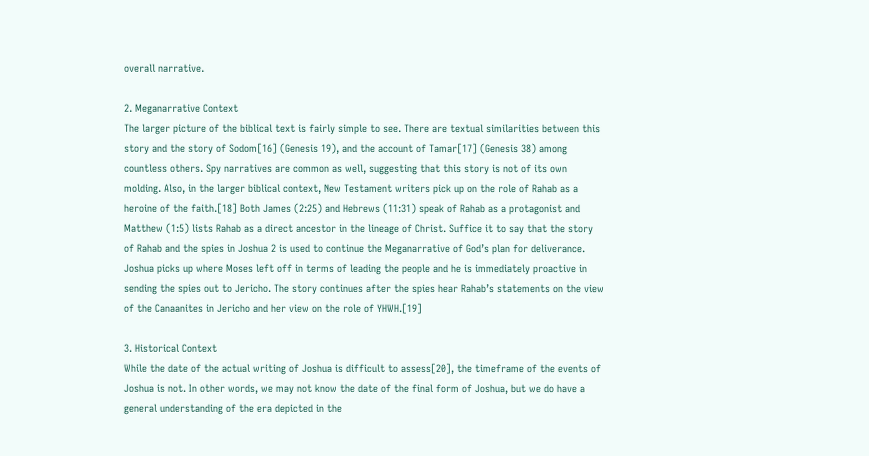overall narrative.

2. Meganarrative Context
The larger picture of the biblical text is fairly simple to see. There are textual similarities between this story and the story of Sodom[16] (Genesis 19), and the account of Tamar[17] (Genesis 38) among countless others. Spy narratives are common as well, suggesting that this story is not of its own molding. Also, in the larger biblical context, New Testament writers pick up on the role of Rahab as a heroine of the faith.[18] Both James (2:25) and Hebrews (11:31) speak of Rahab as a protagonist and Matthew (1:5) lists Rahab as a direct ancestor in the lineage of Christ. Suffice it to say that the story of Rahab and the spies in Joshua 2 is used to continue the Meganarrative of God’s plan for deliverance. Joshua picks up where Moses left off in terms of leading the people and he is immediately proactive in sending the spies out to Jericho. The story continues after the spies hear Rahab’s statements on the view of the Canaanites in Jericho and her view on the role of YHWH.[19]

3. Historical Context
While the date of the actual writing of Joshua is difficult to assess[20], the timeframe of the events of Joshua is not. In other words, we may not know the date of the final form of Joshua, but we do have a general understanding of the era depicted in the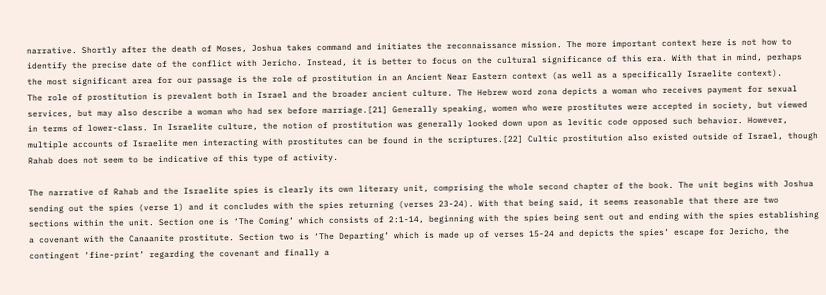narrative. Shortly after the death of Moses, Joshua takes command and initiates the reconnaissance mission. The more important context here is not how to identify the precise date of the conflict with Jericho. Instead, it is better to focus on the cultural significance of this era. With that in mind, perhaps the most significant area for our passage is the role of prostitution in an Ancient Near Eastern context (as well as a specifically Israelite context).
The role of prostitution is prevalent both in Israel and the broader ancient culture. The Hebrew word zona depicts a woman who receives payment for sexual services, but may also describe a woman who had sex before marriage.[21] Generally speaking, women who were prostitutes were accepted in society, but viewed in terms of lower-class. In Israelite culture, the notion of prostitution was generally looked down upon as levitic code opposed such behavior. However, multiple accounts of Israelite men interacting with prostitutes can be found in the scriptures.[22] Cultic prostitution also existed outside of Israel, though Rahab does not seem to be indicative of this type of activity.

The narrative of Rahab and the Israelite spies is clearly its own literary unit, comprising the whole second chapter of the book. The unit begins with Joshua sending out the spies (verse 1) and it concludes with the spies returning (verses 23-24). With that being said, it seems reasonable that there are two sections within the unit. Section one is ‘The Coming’ which consists of 2:1-14, beginning with the spies being sent out and ending with the spies establishing a covenant with the Canaanite prostitute. Section two is ‘The Departing’ which is made up of verses 15-24 and depicts the spies’ escape for Jericho, the contingent ‘fine-print’ regarding the covenant and finally a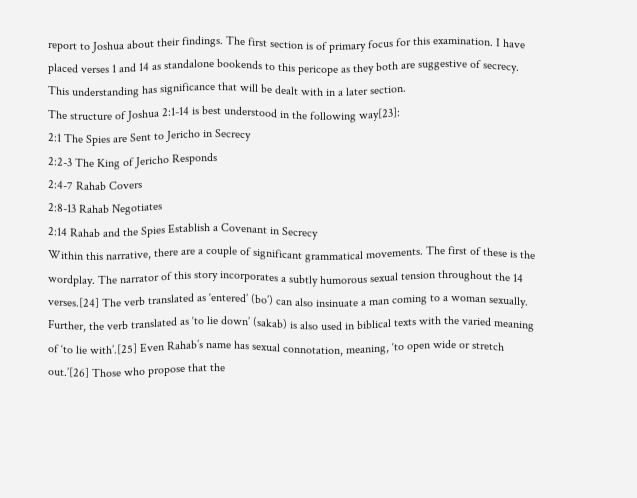report to Joshua about their findings. The first section is of primary focus for this examination. I have placed verses 1 and 14 as standalone bookends to this pericope as they both are suggestive of secrecy. This understanding has significance that will be dealt with in a later section.
The structure of Joshua 2:1-14 is best understood in the following way[23]:
2:1 The Spies are Sent to Jericho in Secrecy
2:2-3 The King of Jericho Responds
2:4-7 Rahab Covers
2:8-13 Rahab Negotiates
2:14 Rahab and the Spies Establish a Covenant in Secrecy
Within this narrative, there are a couple of significant grammatical movements. The first of these is the wordplay. The narrator of this story incorporates a subtly humorous sexual tension throughout the 14 verses.[24] The verb translated as ‘entered’ (bo’) can also insinuate a man coming to a woman sexually. Further, the verb translated as ‘to lie down’ (sakab) is also used in biblical texts with the varied meaning of ‘to lie with’.[25] Even Rahab’s name has sexual connotation, meaning, ‘to open wide or stretch out.’[26] Those who propose that the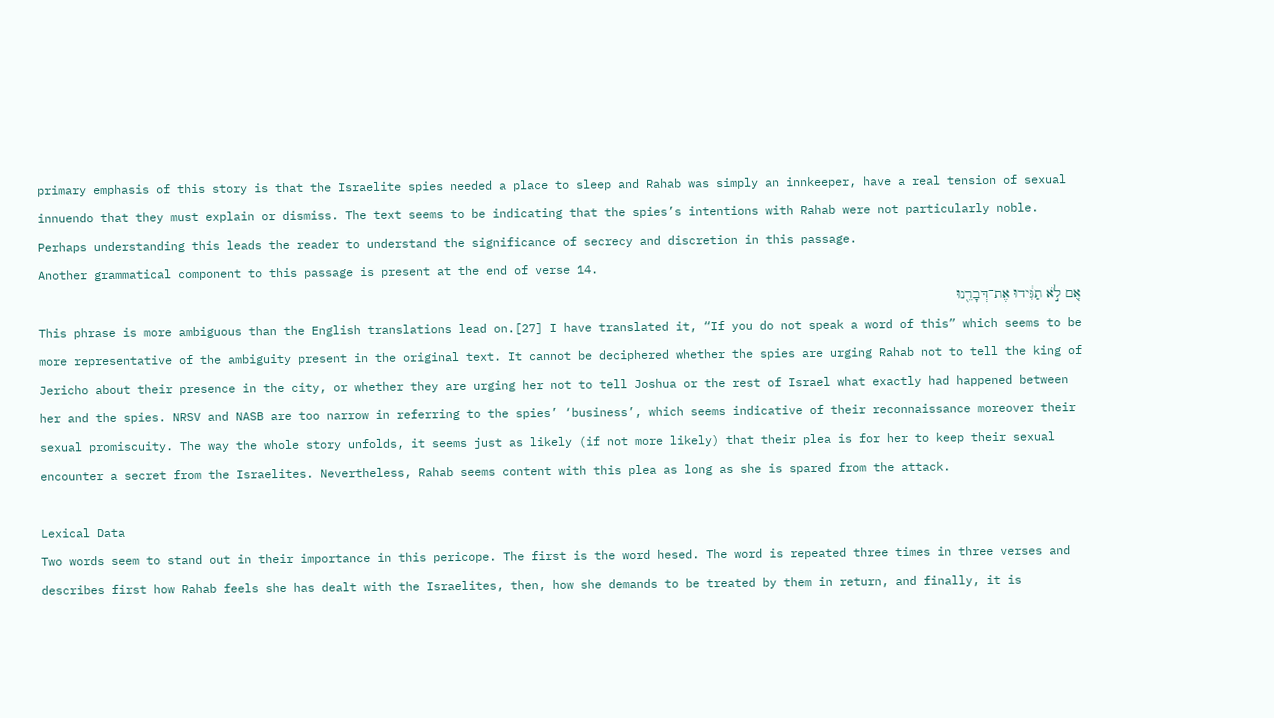primary emphasis of this story is that the Israelite spies needed a place to sleep and Rahab was simply an innkeeper, have a real tension of sexual innuendo that they must explain or dismiss. The text seems to be indicating that the spies’s intentions with Rahab were not particularly noble. Perhaps understanding this leads the reader to understand the significance of secrecy and discretion in this passage.
Another grammatical component to this passage is present at the end of verse 14.
אִ֚ם לֹ֣א תַגִּ֔ידוּ אֶת־דְּבָרֵ֖נוּ
This phrase is more ambiguous than the English translations lead on.[27] I have translated it, “If you do not speak a word of this” which seems to be more representative of the ambiguity present in the original text. It cannot be deciphered whether the spies are urging Rahab not to tell the king of Jericho about their presence in the city, or whether they are urging her not to tell Joshua or the rest of Israel what exactly had happened between her and the spies. NRSV and NASB are too narrow in referring to the spies’ ‘business’, which seems indicative of their reconnaissance moreover their sexual promiscuity. The way the whole story unfolds, it seems just as likely (if not more likely) that their plea is for her to keep their sexual encounter a secret from the Israelites. Nevertheless, Rahab seems content with this plea as long as she is spared from the attack.

Lexical Data
Two words seem to stand out in their importance in this pericope. The first is the word hesed. The word is repeated three times in three verses and describes first how Rahab feels she has dealt with the Israelites, then, how she demands to be treated by them in return, and finally, it is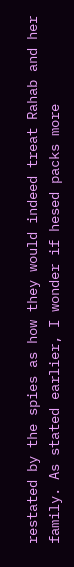restated by the spies as how they would indeed treat Rahab and her family. As stated earlier, I wonder if hesed packs more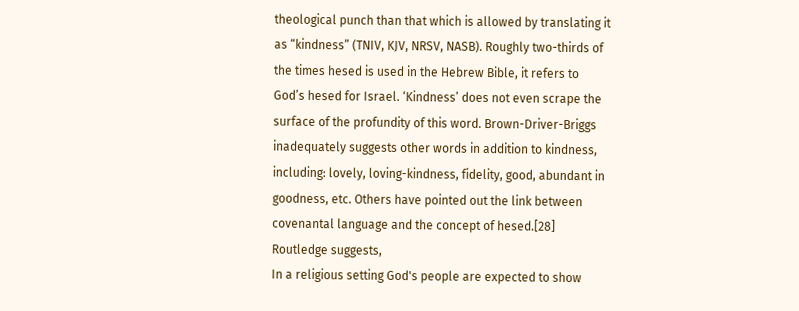theological punch than that which is allowed by translating it as “kindness” (TNIV, KJV, NRSV, NASB). Roughly two-thirds of the times hesed is used in the Hebrew Bible, it refers to God’s hesed for Israel. ‘Kindness’ does not even scrape the surface of the profundity of this word. Brown-Driver-Briggs inadequately suggests other words in addition to kindness, including: lovely, loving-kindness, fidelity, good, abundant in goodness, etc. Others have pointed out the link between covenantal language and the concept of hesed.[28] Routledge suggests,
In a religious setting God's people are expected to show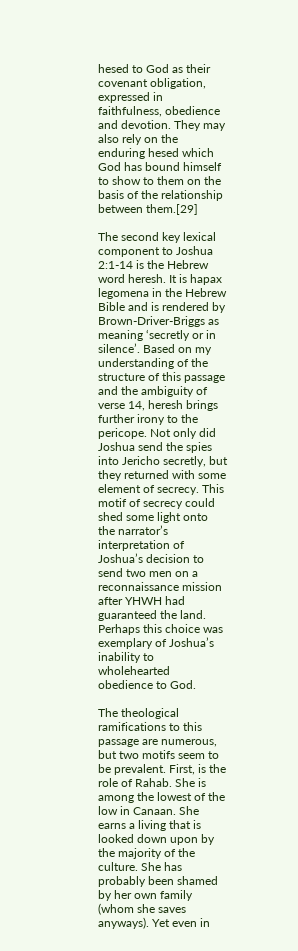hesed to God as their covenant obligation, expressed in faithfulness, obedience and devotion. They may also rely on the enduring hesed which God has bound himself to show to them on the basis of the relationship between them.[29]

The second key lexical component to Joshua 2:1-14 is the Hebrew word heresh. It is hapax legomena in the Hebrew Bible and is rendered by Brown-Driver-Briggs as meaning ‘secretly or in silence’. Based on my understanding of the structure of this passage and the ambiguity of verse 14, heresh brings further irony to the pericope. Not only did Joshua send the spies into Jericho secretly, but they returned with some element of secrecy. This motif of secrecy could shed some light onto the narrator’s interpretation of Joshua’s decision to send two men on a reconnaissance mission after YHWH had guaranteed the land. Perhaps this choice was exemplary of Joshua’s inability to wholehearted obedience to God.

The theological ramifications to this passage are numerous, but two motifs seem to be prevalent. First, is the role of Rahab. She is among the lowest of the low in Canaan. She earns a living that is looked down upon by the majority of the culture. She has probably been shamed by her own family (whom she saves anyways). Yet even in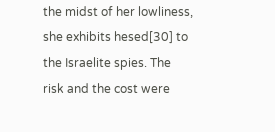the midst of her lowliness, she exhibits hesed[30] to the Israelite spies. The risk and the cost were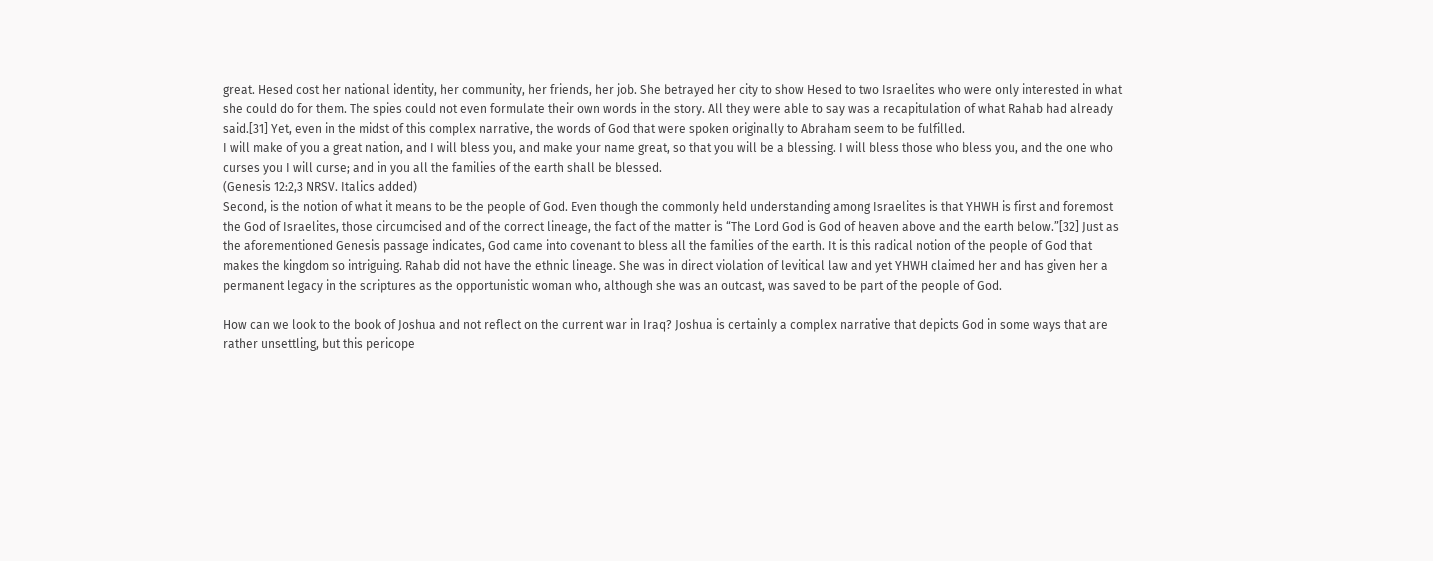great. Hesed cost her national identity, her community, her friends, her job. She betrayed her city to show Hesed to two Israelites who were only interested in what she could do for them. The spies could not even formulate their own words in the story. All they were able to say was a recapitulation of what Rahab had already said.[31] Yet, even in the midst of this complex narrative, the words of God that were spoken originally to Abraham seem to be fulfilled.
I will make of you a great nation, and I will bless you, and make your name great, so that you will be a blessing. I will bless those who bless you, and the one who curses you I will curse; and in you all the families of the earth shall be blessed.
(Genesis 12:2,3 NRSV. Italics added)
Second, is the notion of what it means to be the people of God. Even though the commonly held understanding among Israelites is that YHWH is first and foremost the God of Israelites, those circumcised and of the correct lineage, the fact of the matter is “The Lord God is God of heaven above and the earth below.”[32] Just as the aforementioned Genesis passage indicates, God came into covenant to bless all the families of the earth. It is this radical notion of the people of God that makes the kingdom so intriguing. Rahab did not have the ethnic lineage. She was in direct violation of levitical law and yet YHWH claimed her and has given her a permanent legacy in the scriptures as the opportunistic woman who, although she was an outcast, was saved to be part of the people of God.

How can we look to the book of Joshua and not reflect on the current war in Iraq? Joshua is certainly a complex narrative that depicts God in some ways that are rather unsettling, but this pericope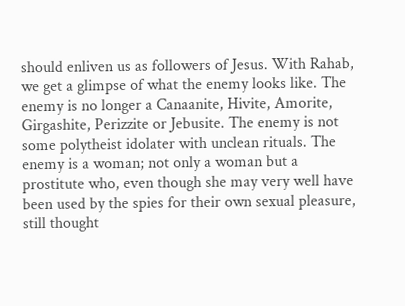should enliven us as followers of Jesus. With Rahab, we get a glimpse of what the enemy looks like. The enemy is no longer a Canaanite, Hivite, Amorite, Girgashite, Perizzite or Jebusite. The enemy is not some polytheist idolater with unclean rituals. The enemy is a woman; not only a woman but a prostitute who, even though she may very well have been used by the spies for their own sexual pleasure, still thought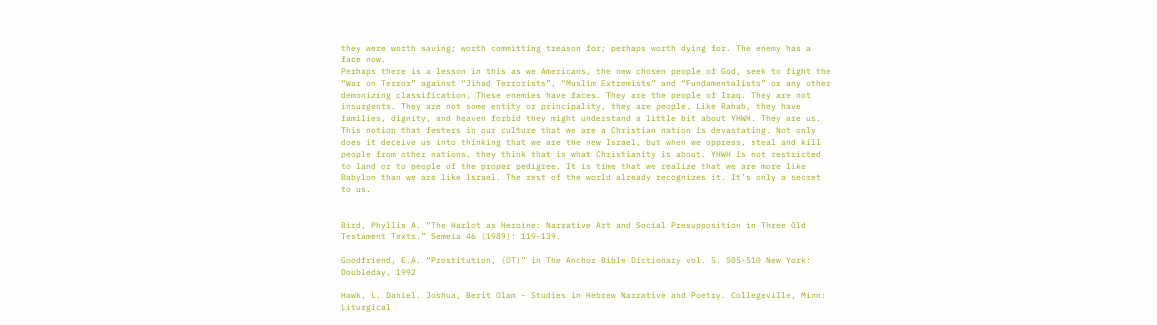they were worth saving; worth committing treason for; perhaps worth dying for. The enemy has a face now.
Perhaps there is a lesson in this as we Americans, the new chosen people of God, seek to fight the “War on Terror” against “Jihad Terrorists”, “Muslim Extremists” and “Fundamentalists” or any other demonizing classification. These enemies have faces. They are the people of Iraq. They are not insurgents. They are not some entity or principality, they are people. Like Rahab, they have families, dignity, and heaven forbid they might understand a little bit about YHWH. They are us.
This notion that festers in our culture that we are a Christian nation is devastating. Not only does it deceive us into thinking that we are the new Israel, but when we oppress, steal and kill people from other nations, they think that is what Christianity is about. YHWH is not restricted to land or to people of the proper pedigree. It is time that we realize that we are more like Babylon than we are like Israel. The rest of the world already recognizes it. It’s only a secret to us.


Bird, Phyllis A. “The Harlot as Heroine: Narrative Art and Social Presupposition in Three Old Testament Texts.” Semeia 46 (1989): 119-139.

Goodfriend, E.A. “Prostitution, (OT)” in The Anchor Bible Dictionary vol. 5. 505-510 New York: Doubleday, 1992

Hawk, L. Daniel. Joshua, Berit Olam - Studies in Hebrew Narrative and Poetry. Collegeville, Minn: Liturgical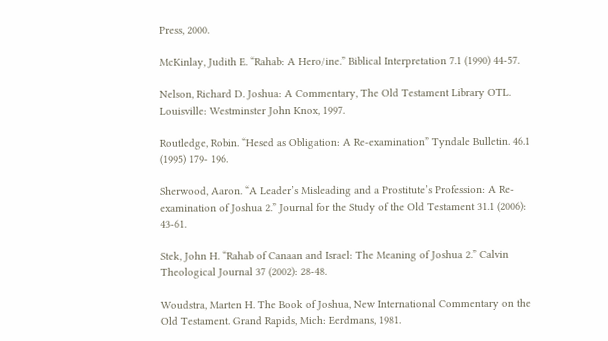Press, 2000.

McKinlay, Judith E. “Rahab: A Hero/ine.” Biblical Interpretation 7.1 (1990) 44-57.

Nelson, Richard D. Joshua: A Commentary, The Old Testament Library OTL. Louisville: Westminster John Knox, 1997.

Routledge, Robin. “Hesed as Obligation: A Re-examination” Tyndale Bulletin. 46.1 (1995) 179- 196.

Sherwood, Aaron. “A Leader’s Misleading and a Prostitute’s Profession: A Re-examination of Joshua 2.” Journal for the Study of the Old Testament 31.1 (2006): 43-61.

Stek, John H. “Rahab of Canaan and Israel: The Meaning of Joshua 2.” Calvin Theological Journal 37 (2002): 28-48.

Woudstra, Marten H. The Book of Joshua, New International Commentary on the Old Testament. Grand Rapids, Mich: Eerdmans, 1981.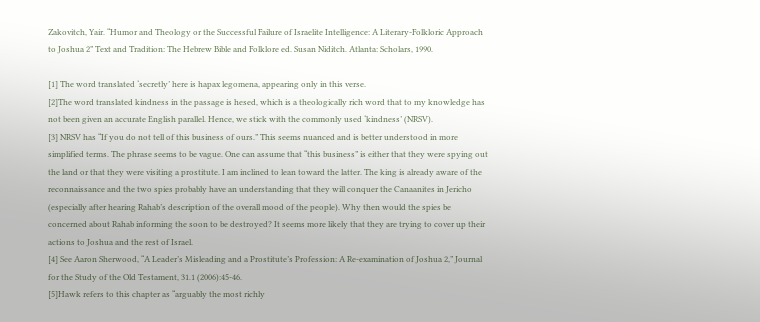Zakovitch, Yair. “Humor and Theology or the Successful Failure of Israelite Intelligence: A Literary-Folkloric Approach to Joshua 2” Text and Tradition: The Hebrew Bible and Folklore ed. Susan Niditch. Atlanta: Scholars, 1990.

[1] The word translated ‘secretly’ here is hapax legomena, appearing only in this verse.
[2]The word translated kindness in the passage is hesed, which is a theologically rich word that to my knowledge has not been given an accurate English parallel. Hence, we stick with the commonly used ‘kindness’ (NRSV).
[3] NRSV has “If you do not tell of this business of ours.” This seems nuanced and is better understood in more simplified terms. The phrase seems to be vague. One can assume that “this business” is either that they were spying out the land or that they were visiting a prostitute. I am inclined to lean toward the latter. The king is already aware of the reconnaissance and the two spies probably have an understanding that they will conquer the Canaanites in Jericho (especially after hearing Rahab’s description of the overall mood of the people). Why then would the spies be concerned about Rahab informing the soon to be destroyed? It seems more likely that they are trying to cover up their actions to Joshua and the rest of Israel.
[4] See Aaron Sherwood, “A Leader’s Misleading and a Prostitute’s Profession: A Re-examination of Joshua 2,” Journal for the Study of the Old Testament, 31.1 (2006):45-46.
[5]Hawk refers to this chapter as “arguably the most richly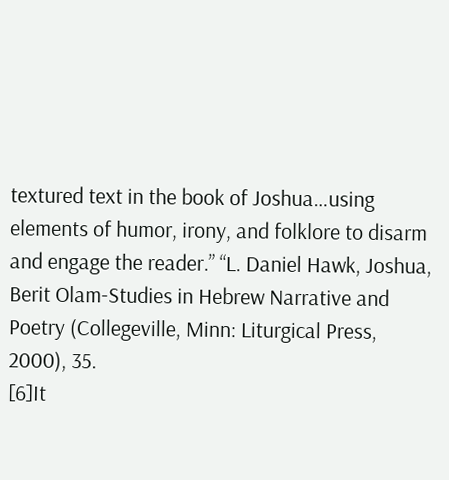textured text in the book of Joshua…using elements of humor, irony, and folklore to disarm and engage the reader.” “L. Daniel Hawk, Joshua, Berit Olam-Studies in Hebrew Narrative and Poetry (Collegeville, Minn: Liturgical Press, 2000), 35.
[6]It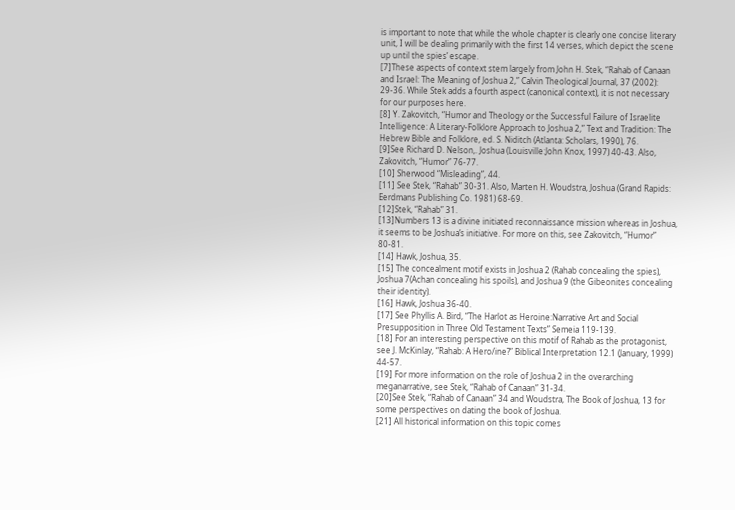is important to note that while the whole chapter is clearly one concise literary unit, I will be dealing primarily with the first 14 verses, which depict the scene up until the spies’ escape.
[7]These aspects of context stem largely from John H. Stek, “Rahab of Canaan and Israel: The Meaning of Joshua 2,” Calvin Theological Journal, 37 (2002): 29-36. While Stek adds a fourth aspect (canonical context), it is not necessary for our purposes here.
[8] Y. Zakovitch, “Humor and Theology or the Successful Failure of Israelite Intelligence: A Literary-Folklore Approach to Joshua 2,” Text and Tradition: The Hebrew Bible and Folklore, ed. S. Niditch (Atlanta: Scholars, 1990), 76.
[9]See Richard D. Nelson,. Joshua (Louisville:John Knox, 1997) 40-43. Also, Zakovitch, “Humor” 76-77.
[10] Sherwood “Misleading”, 44.
[11] See Stek, “Rahab” 30-31. Also, Marten H. Woudstra, Joshua (Grand Rapids: Eerdmans Publishing Co. 1981) 68-69.
[12]Stek, “Rahab” 31.
[13]Numbers 13 is a divine initiated reconnaissance mission whereas in Joshua, it seems to be Joshua’s initiative. For more on this, see Zakovitch, “Humor” 80-81.
[14] Hawk, Joshua, 35.
[15] The concealment motif exists in Joshua 2 (Rahab concealing the spies), Joshua 7(Achan concealing his spoils), and Joshua 9 (the Gibeonites concealing their identity).
[16] Hawk, Joshua 36-40.
[17] See Phyllis A. Bird, “The Harlot as Heroine:Narrative Art and Social Presupposition in Three Old Testament Texts” Semeia 119-139.
[18] For an interesting perspective on this motif of Rahab as the protagonist, see J. McKinlay, “Rahab: A Hero/ine?” Biblical Interpretation 12.1 (January, 1999) 44-57.
[19] For more information on the role of Joshua 2 in the overarching meganarrative, see Stek, “Rahab of Canaan” 31-34.
[20]See Stek, “Rahab of Canaan” 34 and Woudstra, The Book of Joshua, 13 for some perspectives on dating the book of Joshua.
[21] All historical information on this topic comes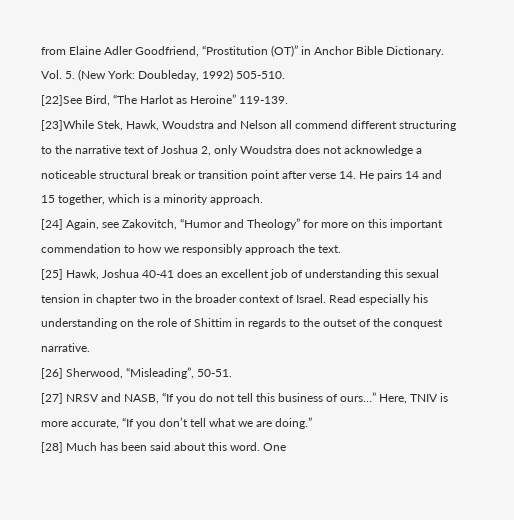from Elaine Adler Goodfriend, “Prostitution (OT)” in Anchor Bible Dictionary. Vol. 5. (New York: Doubleday, 1992) 505-510.
[22]See Bird, “The Harlot as Heroine” 119-139.
[23]While Stek, Hawk, Woudstra and Nelson all commend different structuring to the narrative text of Joshua 2, only Woudstra does not acknowledge a noticeable structural break or transition point after verse 14. He pairs 14 and 15 together, which is a minority approach.
[24] Again, see Zakovitch, “Humor and Theology” for more on this important commendation to how we responsibly approach the text.
[25] Hawk, Joshua 40-41 does an excellent job of understanding this sexual tension in chapter two in the broader context of Israel. Read especially his understanding on the role of Shittim in regards to the outset of the conquest narrative.
[26] Sherwood, “Misleading”, 50-51.
[27] NRSV and NASB, “If you do not tell this business of ours…” Here, TNIV is more accurate, “If you don’t tell what we are doing.”
[28] Much has been said about this word. One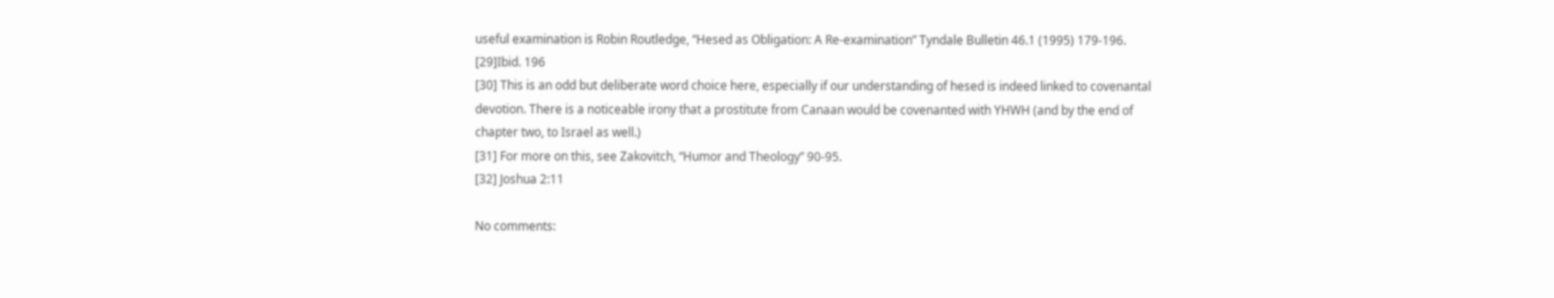useful examination is Robin Routledge, “Hesed as Obligation: A Re-examination” Tyndale Bulletin 46.1 (1995) 179-196.
[29]Ibid. 196
[30] This is an odd but deliberate word choice here, especially if our understanding of hesed is indeed linked to covenantal devotion. There is a noticeable irony that a prostitute from Canaan would be covenanted with YHWH (and by the end of chapter two, to Israel as well.)
[31] For more on this, see Zakovitch, “Humor and Theology” 90-95.
[32] Joshua 2:11

No comments: